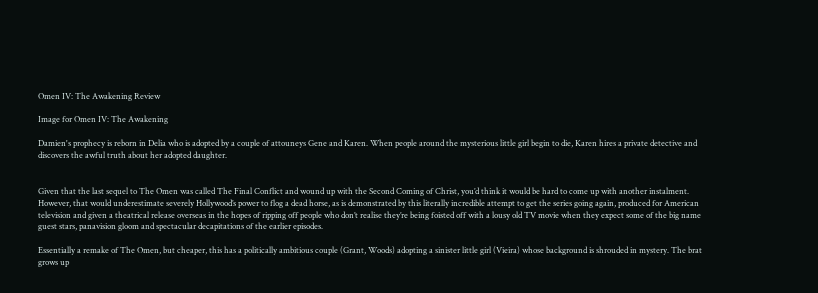Omen IV: The Awakening Review

Image for Omen IV: The Awakening

Damien's prophecy is reborn in Delia who is adopted by a couple of attouneys Gene and Karen. When people around the mysterious little girl begin to die, Karen hires a private detective and discovers the awful truth about her adopted daughter.


Given that the last sequel to The Omen was called The Final Conflict and wound up with the Second Coming of Christ, you’d think it would be hard to come up with another instalment. However, that would underestimate severely Hollywood’s power to flog a dead horse, as is demonstrated by this literally incredible attempt to get the series going again, produced for American television and given a theatrical release overseas in the hopes of ripping off people who don’t realise they’re being foisted off with a lousy old TV movie when they expect some of the big name guest stars, panavision gloom and spectacular decapitations of the earlier episodes.

Essentially a remake of The Omen, but cheaper, this has a politically ambitious couple (Grant, Woods) adopting a sinister little girl (Vieira) whose background is shrouded in mystery. The brat grows up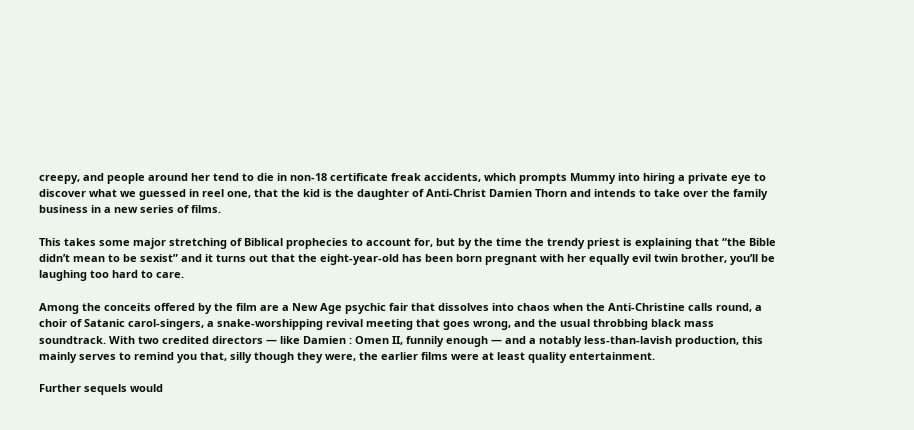creepy, and people around her tend to die in non-18 certificate freak accidents, which prompts Mummy into hiring a private eye to discover what we guessed in reel one, that the kid is the daughter of Anti-Christ Damien Thorn and intends to take over the family business in a new series of films.

This takes some major stretching of Biblical prophecies to account for, but by the time the trendy priest is explaining that “the Bible didn’t mean to be sexist” and it turns out that the eight-year-old has been born pregnant with her equally evil twin brother, you’ll be laughing too hard to care.

Among the conceits offered by the film are a New Age psychic fair that dissolves into chaos when the Anti-Christine calls round, a choir of Satanic carol-singers, a snake-worshipping revival meeting that goes wrong, and the usual throbbing black mass soundtrack. With two credited directors — like Damien : Omen II, funnily enough — and a notably less-than-lavish production, this mainly serves to remind you that, silly though they were, the earlier films were at least quality entertainment.

Further sequels would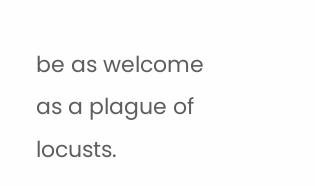be as welcome as a plague of locusts.